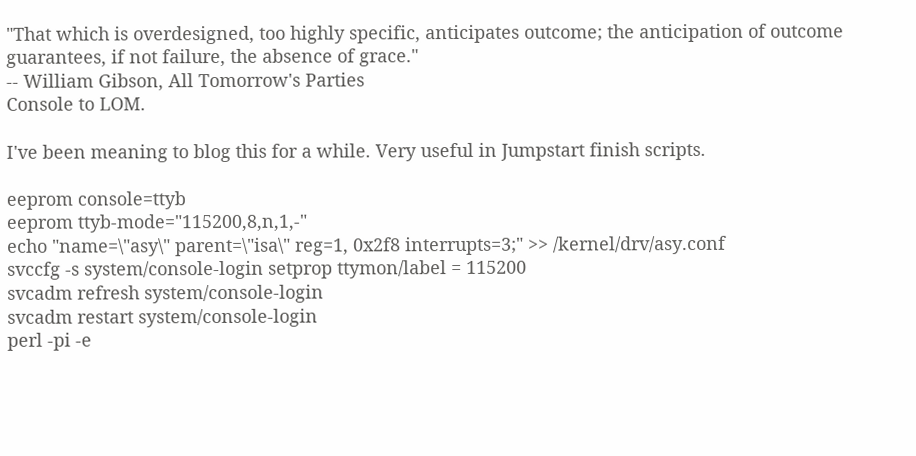"That which is overdesigned, too highly specific, anticipates outcome; the anticipation of outcome guarantees, if not failure, the absence of grace."
-- William Gibson, All Tomorrow's Parties
Console to LOM.

I've been meaning to blog this for a while. Very useful in Jumpstart finish scripts.

eeprom console=ttyb
eeprom ttyb-mode="115200,8,n,1,-"
echo "name=\"asy\" parent=\"isa\" reg=1, 0x2f8 interrupts=3;" >> /kernel/drv/asy.conf
svccfg -s system/console-login setprop ttymon/label = 115200
svcadm refresh system/console-login
svcadm restart system/console-login
perl -pi -e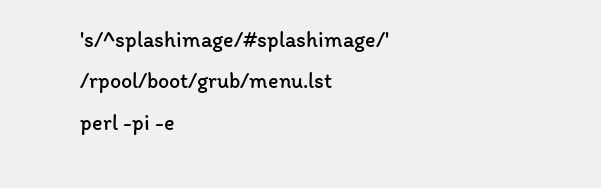's/^splashimage/#splashimage/' /rpool/boot/grub/menu.lst
perl -pi -e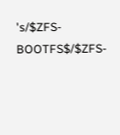's/$ZFS-BOOTFS$/$ZFS-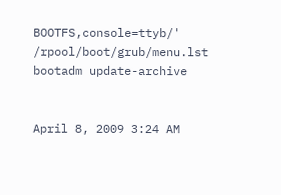BOOTFS,console=ttyb/' /rpool/boot/grub/menu.lst
bootadm update-archive


April 8, 2009 3:24 AM